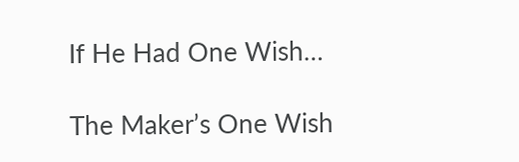If He Had One Wish…

The Maker’s One Wish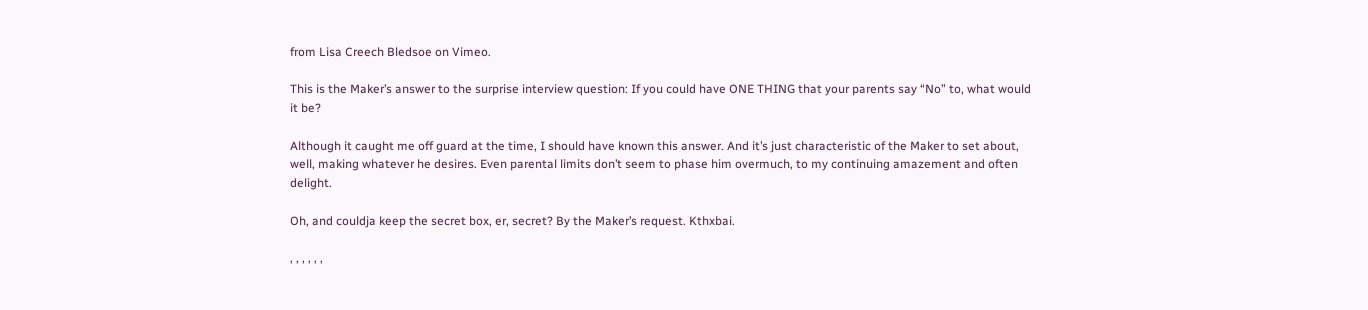from Lisa Creech Bledsoe on Vimeo.

This is the Maker’s answer to the surprise interview question: If you could have ONE THING that your parents say “No” to, what would it be?

Although it caught me off guard at the time, I should have known this answer. And it’s just characteristic of the Maker to set about, well, making whatever he desires. Even parental limits don’t seem to phase him overmuch, to my continuing amazement and often delight.

Oh, and couldja keep the secret box, er, secret? By the Maker’s request. Kthxbai.

, , , , , ,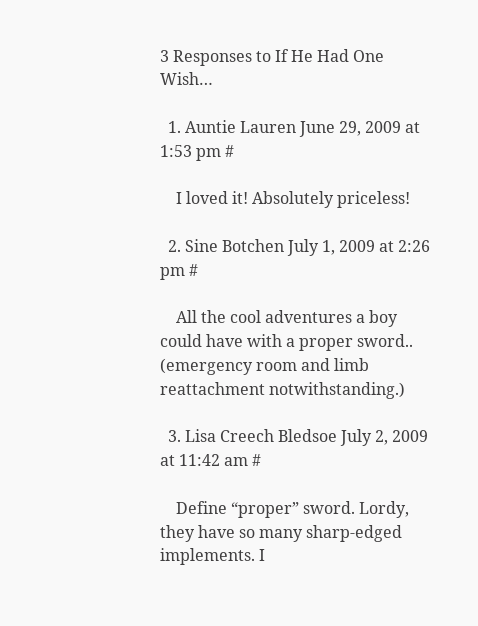3 Responses to If He Had One Wish…

  1. Auntie Lauren June 29, 2009 at 1:53 pm #

    I loved it! Absolutely priceless!

  2. Sine Botchen July 1, 2009 at 2:26 pm #

    All the cool adventures a boy could have with a proper sword.. (emergency room and limb reattachment notwithstanding.)

  3. Lisa Creech Bledsoe July 2, 2009 at 11:42 am #

    Define “proper” sword. Lordy, they have so many sharp-edged implements. I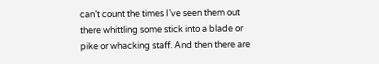can’t count the times I’ve seen them out there whittling some stick into a blade or pike or whacking staff. And then there are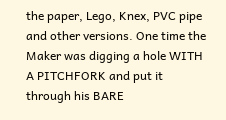the paper, Lego, Knex, PVC pipe and other versions. One time the Maker was digging a hole WITH A PITCHFORK and put it through his BARE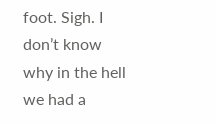foot. Sigh. I don’t know why in the hell we had a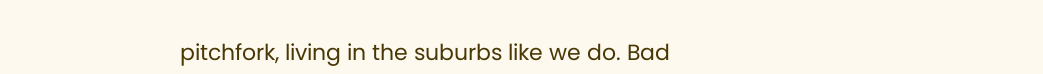pitchfork, living in the suburbs like we do. Bad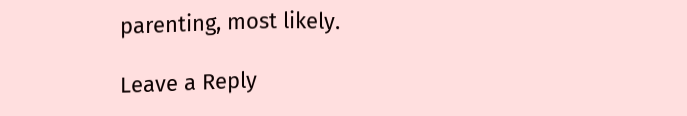parenting, most likely.

Leave a Reply